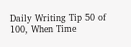Daily Writing Tip 50 of 100, When Time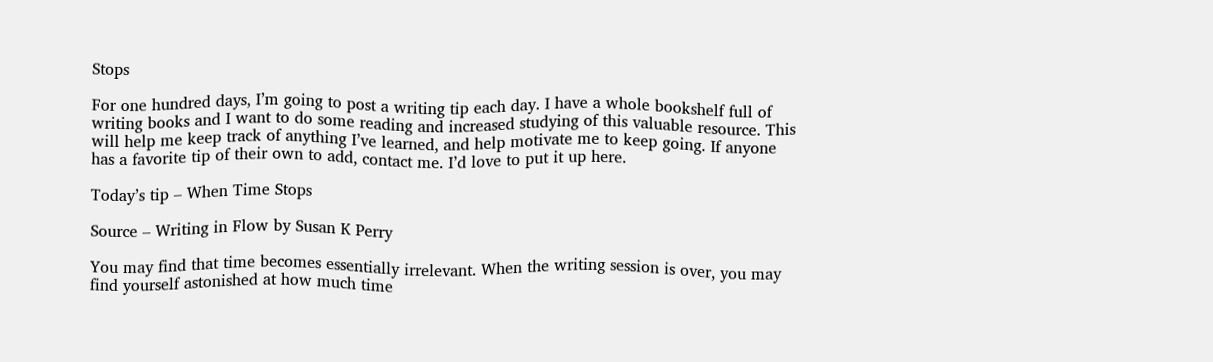Stops

For one hundred days, I’m going to post a writing tip each day. I have a whole bookshelf full of writing books and I want to do some reading and increased studying of this valuable resource. This will help me keep track of anything I’ve learned, and help motivate me to keep going. If anyone has a favorite tip of their own to add, contact me. I’d love to put it up here.

Today’s tip – When Time Stops

Source – Writing in Flow by Susan K Perry

You may find that time becomes essentially irrelevant. When the writing session is over, you may find yourself astonished at how much time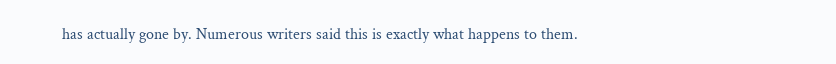has actually gone by. Numerous writers said this is exactly what happens to them.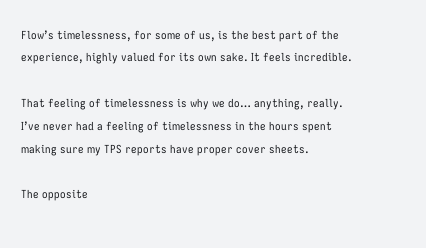Flow’s timelessness, for some of us, is the best part of the experience, highly valued for its own sake. It feels incredible.

That feeling of timelessness is why we do… anything, really. I’ve never had a feeling of timelessness in the hours spent making sure my TPS reports have proper cover sheets.

The opposite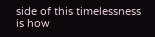side of this timelessness is how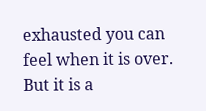exhausted you can feel when it is over. But it is a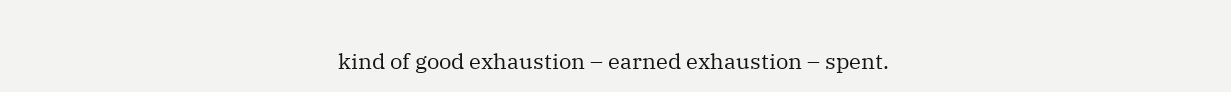kind of good exhaustion – earned exhaustion – spent.